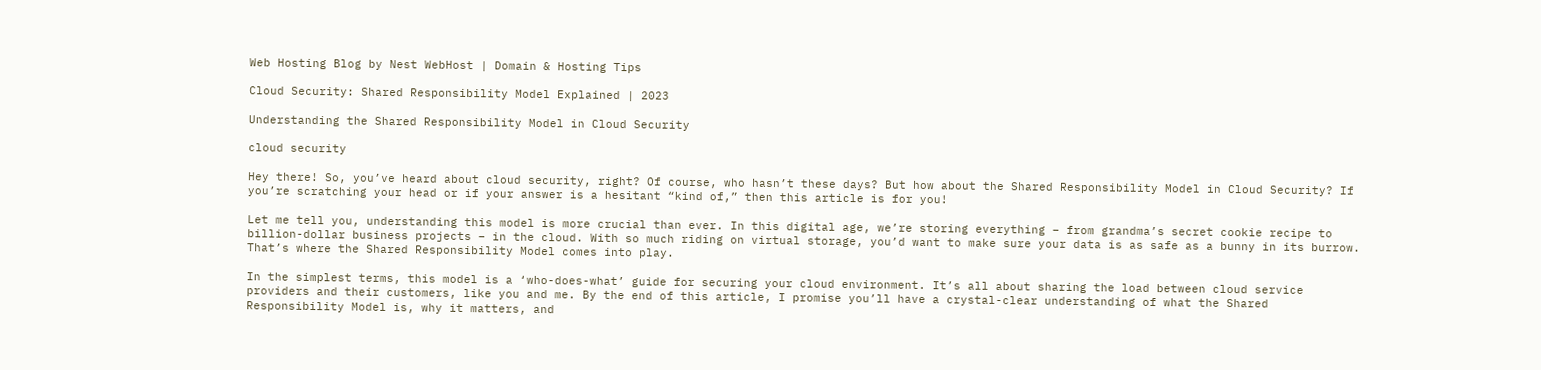Web Hosting Blog by Nest WebHost | Domain & Hosting Tips

Cloud Security: Shared Responsibility Model Explained | 2023

Understanding the Shared Responsibility Model in Cloud Security

cloud security

Hey there! So, you’ve heard about cloud security, right? Of course, who hasn’t these days? But how about the Shared Responsibility Model in Cloud Security? If you’re scratching your head or if your answer is a hesitant “kind of,” then this article is for you!

Let me tell you, understanding this model is more crucial than ever. In this digital age, we’re storing everything – from grandma’s secret cookie recipe to billion-dollar business projects – in the cloud. With so much riding on virtual storage, you’d want to make sure your data is as safe as a bunny in its burrow. That’s where the Shared Responsibility Model comes into play.

In the simplest terms, this model is a ‘who-does-what’ guide for securing your cloud environment. It’s all about sharing the load between cloud service providers and their customers, like you and me. By the end of this article, I promise you’ll have a crystal-clear understanding of what the Shared Responsibility Model is, why it matters, and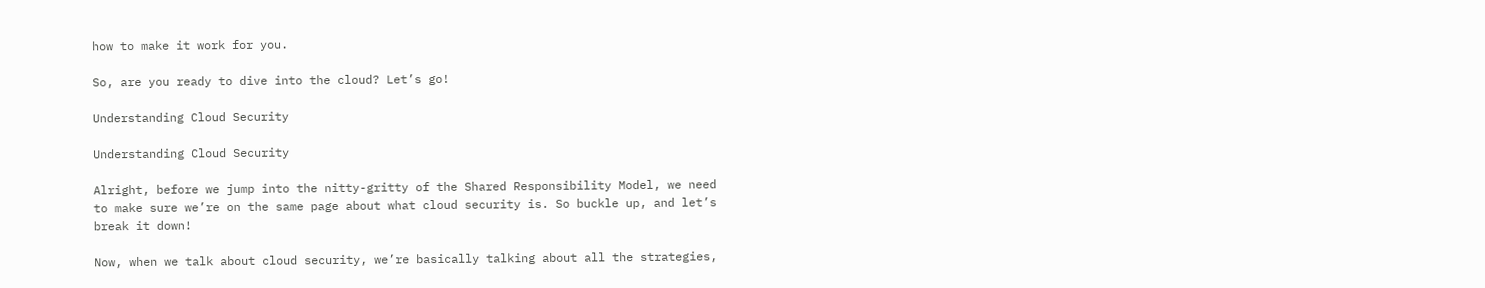how to make it work for you.

So, are you ready to dive into the cloud? Let’s go!

Understanding Cloud Security

Understanding Cloud Security

Alright, before we jump into the nitty-gritty of the Shared Responsibility Model, we need to make sure we’re on the same page about what cloud security is. So buckle up, and let’s break it down!

Now, when we talk about cloud security, we’re basically talking about all the strategies,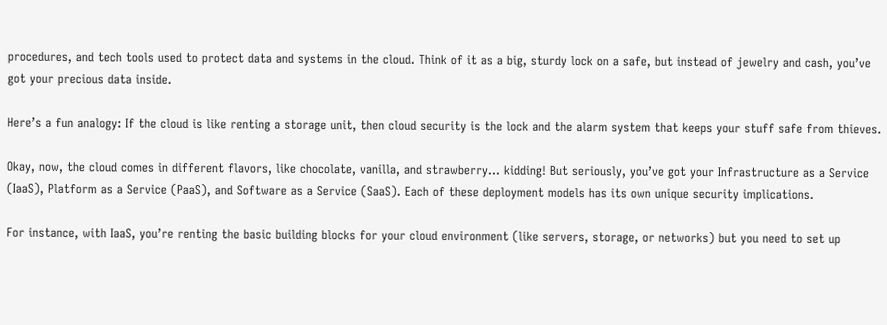procedures, and tech tools used to protect data and systems in the cloud. Think of it as a big, sturdy lock on a safe, but instead of jewelry and cash, you’ve got your precious data inside.

Here’s a fun analogy: If the cloud is like renting a storage unit, then cloud security is the lock and the alarm system that keeps your stuff safe from thieves.

Okay, now, the cloud comes in different flavors, like chocolate, vanilla, and strawberry… kidding! But seriously, you’ve got your Infrastructure as a Service (IaaS), Platform as a Service (PaaS), and Software as a Service (SaaS). Each of these deployment models has its own unique security implications.

For instance, with IaaS, you’re renting the basic building blocks for your cloud environment (like servers, storage, or networks) but you need to set up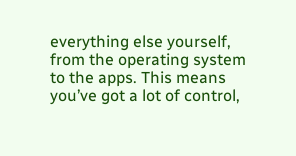everything else yourself, from the operating system to the apps. This means you’ve got a lot of control,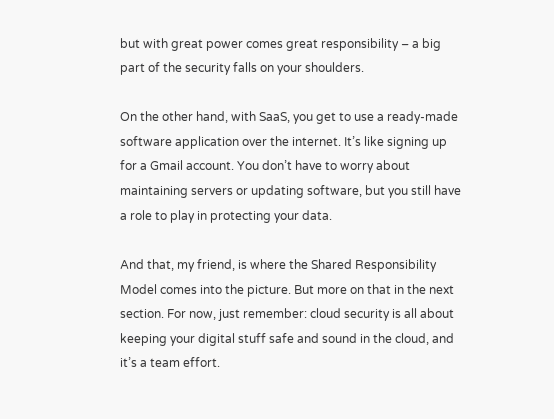but with great power comes great responsibility – a big part of the security falls on your shoulders.

On the other hand, with SaaS, you get to use a ready-made software application over the internet. It’s like signing up for a Gmail account. You don’t have to worry about maintaining servers or updating software, but you still have a role to play in protecting your data.

And that, my friend, is where the Shared Responsibility Model comes into the picture. But more on that in the next section. For now, just remember: cloud security is all about keeping your digital stuff safe and sound in the cloud, and it’s a team effort.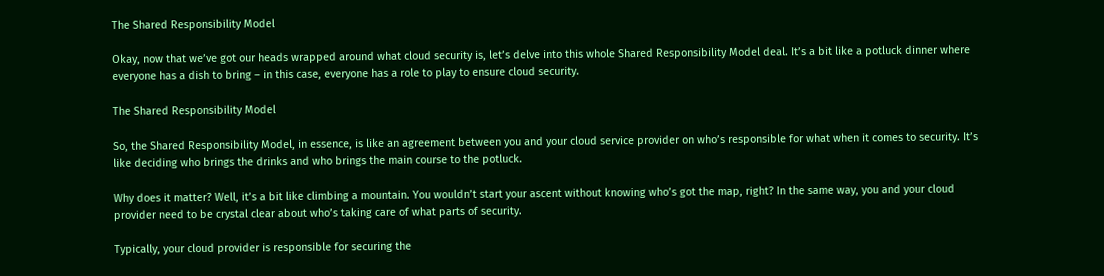The Shared Responsibility Model

Okay, now that we’ve got our heads wrapped around what cloud security is, let’s delve into this whole Shared Responsibility Model deal. It’s a bit like a potluck dinner where everyone has a dish to bring – in this case, everyone has a role to play to ensure cloud security.

The Shared Responsibility Model

So, the Shared Responsibility Model, in essence, is like an agreement between you and your cloud service provider on who’s responsible for what when it comes to security. It’s like deciding who brings the drinks and who brings the main course to the potluck.

Why does it matter? Well, it’s a bit like climbing a mountain. You wouldn’t start your ascent without knowing who’s got the map, right? In the same way, you and your cloud provider need to be crystal clear about who’s taking care of what parts of security.

Typically, your cloud provider is responsible for securing the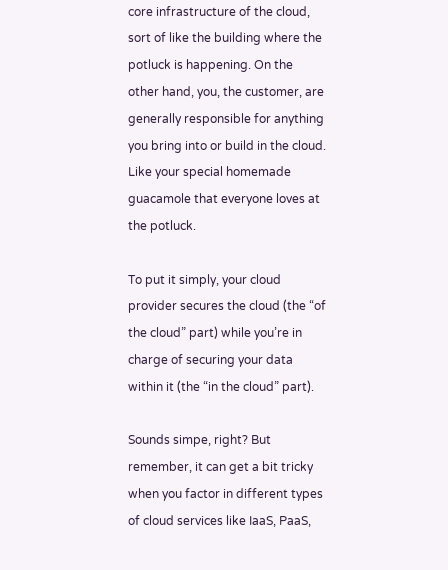core infrastructure of the cloud, sort of like the building where the potluck is happening. On the other hand, you, the customer, are generally responsible for anything you bring into or build in the cloud. Like your special homemade guacamole that everyone loves at the potluck.

To put it simply, your cloud provider secures the cloud (the “of the cloud” part) while you’re in charge of securing your data within it (the “in the cloud” part).

Sounds simpe, right? But remember, it can get a bit tricky when you factor in different types of cloud services like IaaS, PaaS,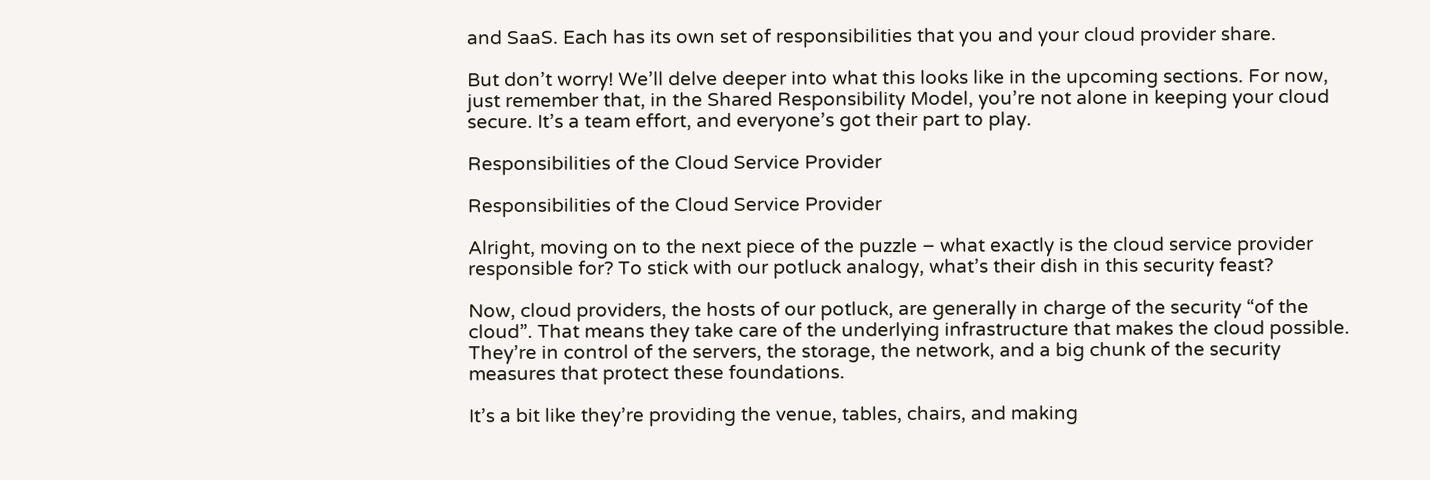and SaaS. Each has its own set of responsibilities that you and your cloud provider share.

But don’t worry! We’ll delve deeper into what this looks like in the upcoming sections. For now, just remember that, in the Shared Responsibility Model, you’re not alone in keeping your cloud secure. It’s a team effort, and everyone’s got their part to play.

Responsibilities of the Cloud Service Provider

Responsibilities of the Cloud Service Provider

Alright, moving on to the next piece of the puzzle – what exactly is the cloud service provider responsible for? To stick with our potluck analogy, what’s their dish in this security feast?

Now, cloud providers, the hosts of our potluck, are generally in charge of the security “of the cloud”. That means they take care of the underlying infrastructure that makes the cloud possible. They’re in control of the servers, the storage, the network, and a big chunk of the security measures that protect these foundations.

It’s a bit like they’re providing the venue, tables, chairs, and making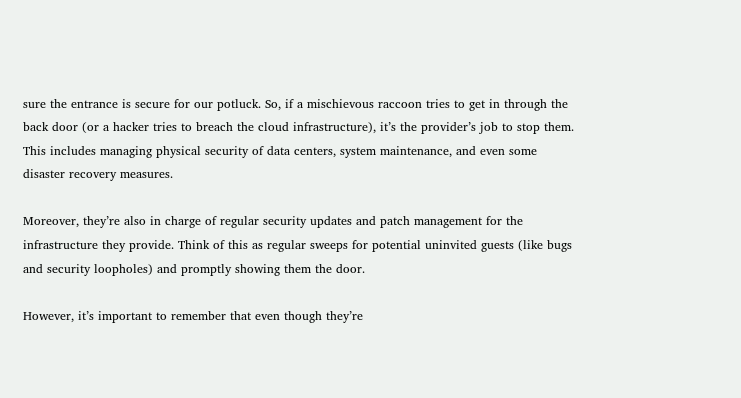sure the entrance is secure for our potluck. So, if a mischievous raccoon tries to get in through the back door (or a hacker tries to breach the cloud infrastructure), it’s the provider’s job to stop them. This includes managing physical security of data centers, system maintenance, and even some disaster recovery measures.

Moreover, they’re also in charge of regular security updates and patch management for the infrastructure they provide. Think of this as regular sweeps for potential uninvited guests (like bugs and security loopholes) and promptly showing them the door.

However, it’s important to remember that even though they’re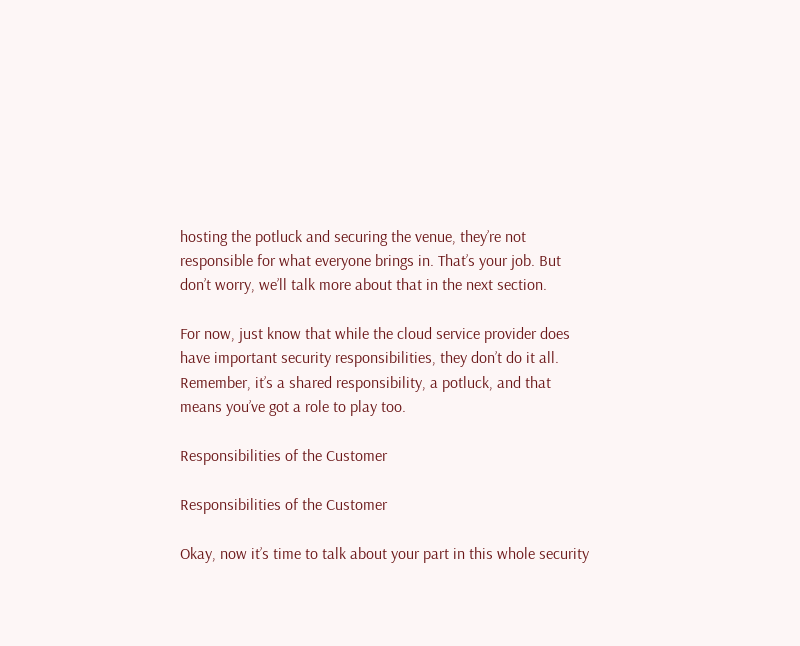hosting the potluck and securing the venue, they’re not responsible for what everyone brings in. That’s your job. But don’t worry, we’ll talk more about that in the next section.

For now, just know that while the cloud service provider does have important security responsibilities, they don’t do it all. Remember, it’s a shared responsibility, a potluck, and that means you’ve got a role to play too.

Responsibilities of the Customer

Responsibilities of the Customer

Okay, now it’s time to talk about your part in this whole security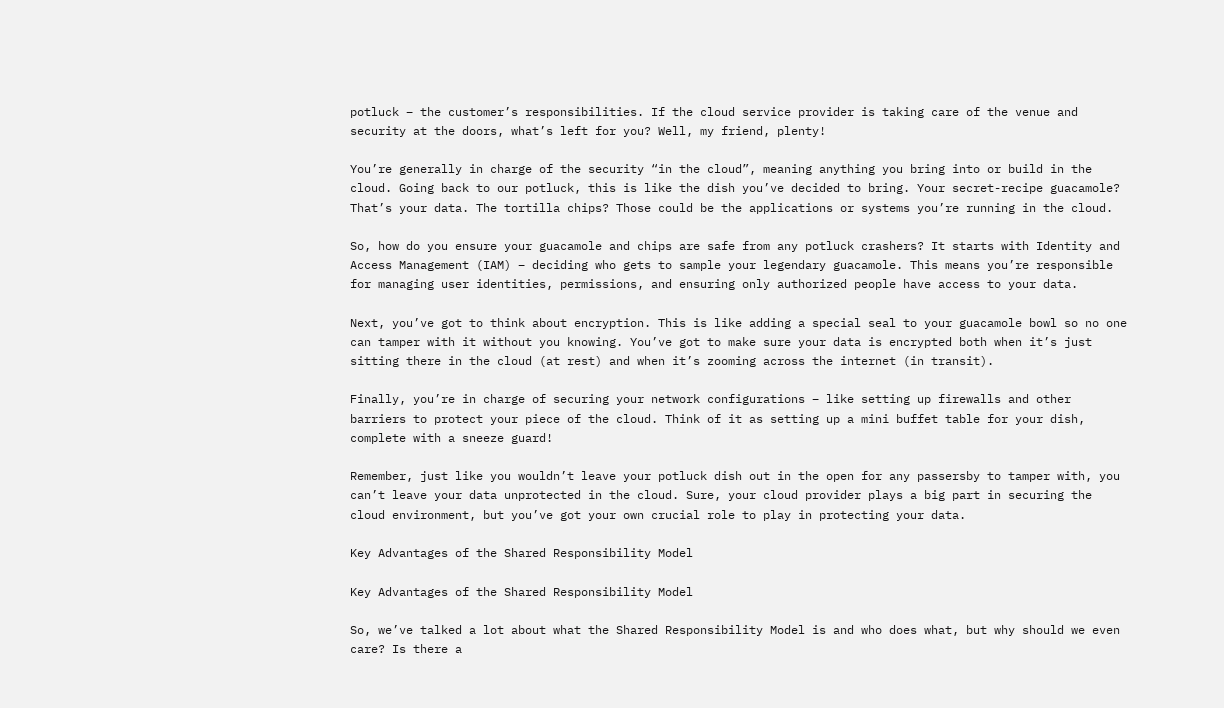potluck – the customer’s responsibilities. If the cloud service provider is taking care of the venue and security at the doors, what’s left for you? Well, my friend, plenty!

You’re generally in charge of the security “in the cloud”, meaning anything you bring into or build in the cloud. Going back to our potluck, this is like the dish you’ve decided to bring. Your secret-recipe guacamole? That’s your data. The tortilla chips? Those could be the applications or systems you’re running in the cloud.

So, how do you ensure your guacamole and chips are safe from any potluck crashers? It starts with Identity and Access Management (IAM) – deciding who gets to sample your legendary guacamole. This means you’re responsible for managing user identities, permissions, and ensuring only authorized people have access to your data.

Next, you’ve got to think about encryption. This is like adding a special seal to your guacamole bowl so no one can tamper with it without you knowing. You’ve got to make sure your data is encrypted both when it’s just sitting there in the cloud (at rest) and when it’s zooming across the internet (in transit).

Finally, you’re in charge of securing your network configurations – like setting up firewalls and other barriers to protect your piece of the cloud. Think of it as setting up a mini buffet table for your dish, complete with a sneeze guard!

Remember, just like you wouldn’t leave your potluck dish out in the open for any passersby to tamper with, you can’t leave your data unprotected in the cloud. Sure, your cloud provider plays a big part in securing the cloud environment, but you’ve got your own crucial role to play in protecting your data.

Key Advantages of the Shared Responsibility Model

Key Advantages of the Shared Responsibility Model

So, we’ve talked a lot about what the Shared Responsibility Model is and who does what, but why should we even care? Is there a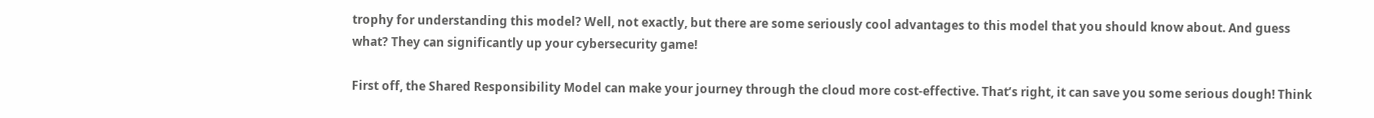trophy for understanding this model? Well, not exactly, but there are some seriously cool advantages to this model that you should know about. And guess what? They can significantly up your cybersecurity game!

First off, the Shared Responsibility Model can make your journey through the cloud more cost-effective. That’s right, it can save you some serious dough! Think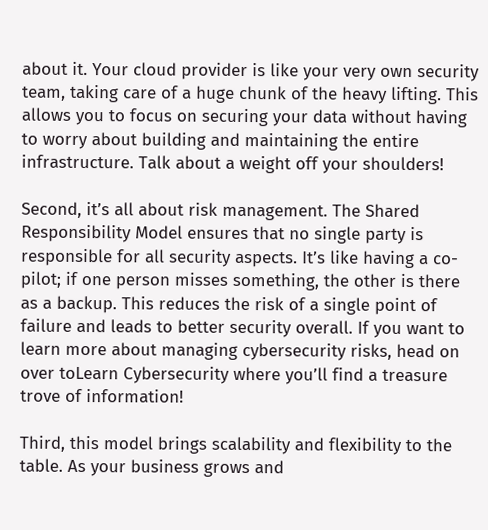about it. Your cloud provider is like your very own security team, taking care of a huge chunk of the heavy lifting. This allows you to focus on securing your data without having to worry about building and maintaining the entire infrastructure. Talk about a weight off your shoulders!

Second, it’s all about risk management. The Shared Responsibility Model ensures that no single party is responsible for all security aspects. It’s like having a co-pilot; if one person misses something, the other is there as a backup. This reduces the risk of a single point of failure and leads to better security overall. If you want to learn more about managing cybersecurity risks, head on over toLearn Cybersecurity where you’ll find a treasure trove of information!

Third, this model brings scalability and flexibility to the table. As your business grows and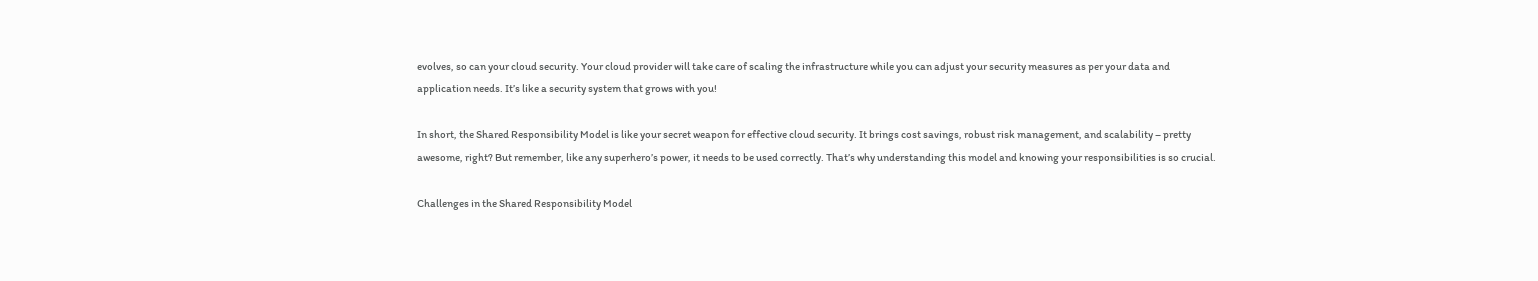evolves, so can your cloud security. Your cloud provider will take care of scaling the infrastructure while you can adjust your security measures as per your data and application needs. It’s like a security system that grows with you!

In short, the Shared Responsibility Model is like your secret weapon for effective cloud security. It brings cost savings, robust risk management, and scalability – pretty awesome, right? But remember, like any superhero’s power, it needs to be used correctly. That’s why understanding this model and knowing your responsibilities is so crucial.

Challenges in the Shared Responsibility Model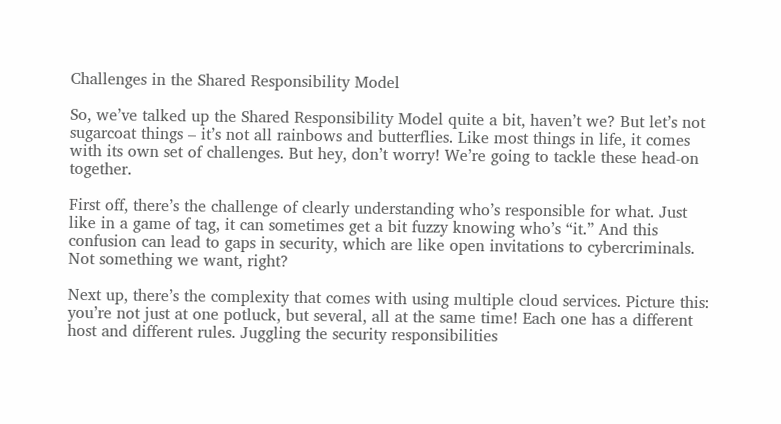Challenges in the Shared Responsibility Model

So, we’ve talked up the Shared Responsibility Model quite a bit, haven’t we? But let’s not sugarcoat things – it’s not all rainbows and butterflies. Like most things in life, it comes with its own set of challenges. But hey, don’t worry! We’re going to tackle these head-on together.

First off, there’s the challenge of clearly understanding who’s responsible for what. Just like in a game of tag, it can sometimes get a bit fuzzy knowing who’s “it.” And this confusion can lead to gaps in security, which are like open invitations to cybercriminals. Not something we want, right?

Next up, there’s the complexity that comes with using multiple cloud services. Picture this: you’re not just at one potluck, but several, all at the same time! Each one has a different host and different rules. Juggling the security responsibilities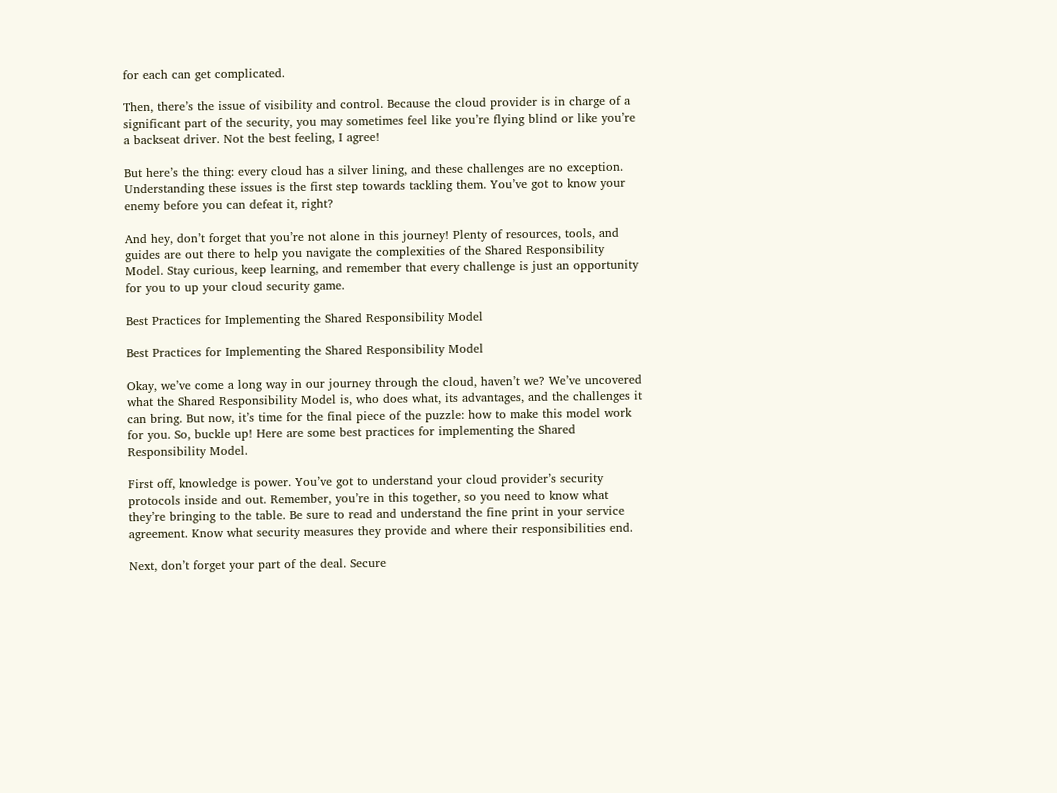for each can get complicated.

Then, there’s the issue of visibility and control. Because the cloud provider is in charge of a significant part of the security, you may sometimes feel like you’re flying blind or like you’re a backseat driver. Not the best feeling, I agree!

But here’s the thing: every cloud has a silver lining, and these challenges are no exception. Understanding these issues is the first step towards tackling them. You’ve got to know your enemy before you can defeat it, right?

And hey, don’t forget that you’re not alone in this journey! Plenty of resources, tools, and guides are out there to help you navigate the complexities of the Shared Responsibility Model. Stay curious, keep learning, and remember that every challenge is just an opportunity for you to up your cloud security game.

Best Practices for Implementing the Shared Responsibility Model

Best Practices for Implementing the Shared Responsibility Model

Okay, we’ve come a long way in our journey through the cloud, haven’t we? We’ve uncovered what the Shared Responsibility Model is, who does what, its advantages, and the challenges it can bring. But now, it’s time for the final piece of the puzzle: how to make this model work for you. So, buckle up! Here are some best practices for implementing the Shared Responsibility Model.

First off, knowledge is power. You’ve got to understand your cloud provider’s security protocols inside and out. Remember, you’re in this together, so you need to know what they’re bringing to the table. Be sure to read and understand the fine print in your service agreement. Know what security measures they provide and where their responsibilities end.

Next, don’t forget your part of the deal. Secure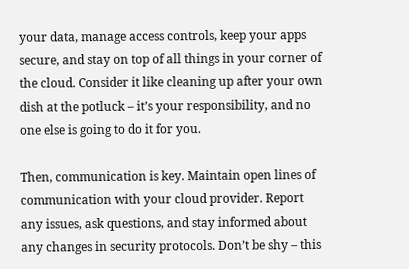your data, manage access controls, keep your apps secure, and stay on top of all things in your corner of the cloud. Consider it like cleaning up after your own dish at the potluck – it’s your responsibility, and no one else is going to do it for you.

Then, communication is key. Maintain open lines of communication with your cloud provider. Report any issues, ask questions, and stay informed about any changes in security protocols. Don’t be shy – this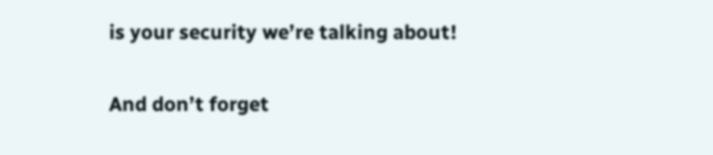is your security we’re talking about!

And don’t forget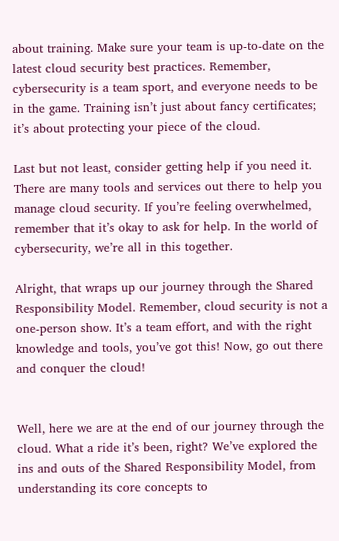about training. Make sure your team is up-to-date on the latest cloud security best practices. Remember, cybersecurity is a team sport, and everyone needs to be in the game. Training isn’t just about fancy certificates; it’s about protecting your piece of the cloud.

Last but not least, consider getting help if you need it. There are many tools and services out there to help you manage cloud security. If you’re feeling overwhelmed, remember that it’s okay to ask for help. In the world of cybersecurity, we’re all in this together.

Alright, that wraps up our journey through the Shared Responsibility Model. Remember, cloud security is not a one-person show. It’s a team effort, and with the right knowledge and tools, you’ve got this! Now, go out there and conquer the cloud!


Well, here we are at the end of our journey through the cloud. What a ride it’s been, right? We’ve explored the ins and outs of the Shared Responsibility Model, from understanding its core concepts to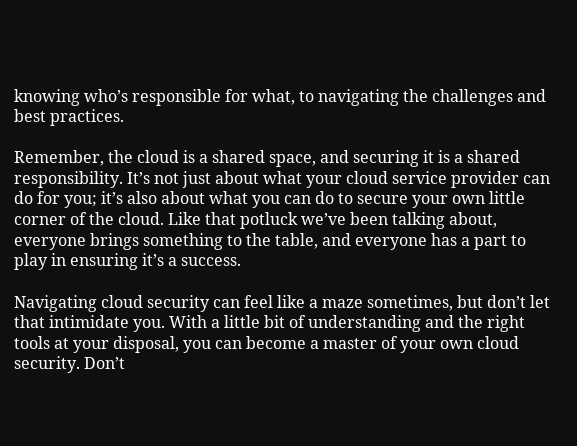knowing who’s responsible for what, to navigating the challenges and best practices.

Remember, the cloud is a shared space, and securing it is a shared responsibility. It’s not just about what your cloud service provider can do for you; it’s also about what you can do to secure your own little corner of the cloud. Like that potluck we’ve been talking about, everyone brings something to the table, and everyone has a part to play in ensuring it’s a success.

Navigating cloud security can feel like a maze sometimes, but don’t let that intimidate you. With a little bit of understanding and the right tools at your disposal, you can become a master of your own cloud security. Don’t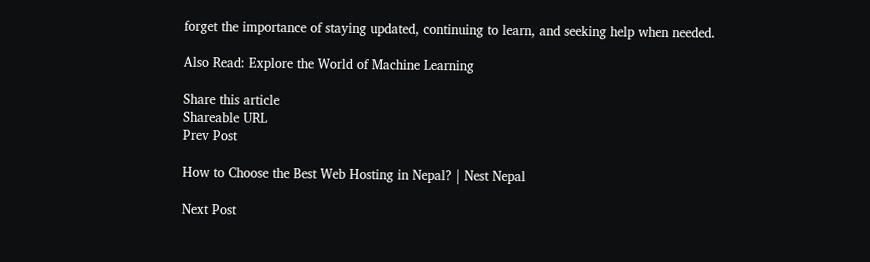forget the importance of staying updated, continuing to learn, and seeking help when needed.

Also Read: Explore the World of Machine Learning

Share this article
Shareable URL
Prev Post

How to Choose the Best Web Hosting in Nepal? | Nest Nepal

Next Post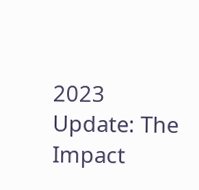2023 Update: The Impact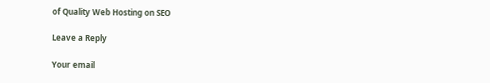of Quality Web Hosting on SEO

Leave a Reply

Your email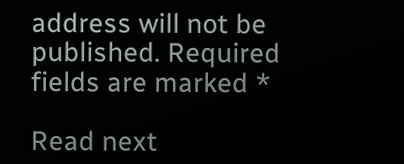address will not be published. Required fields are marked *

Read next